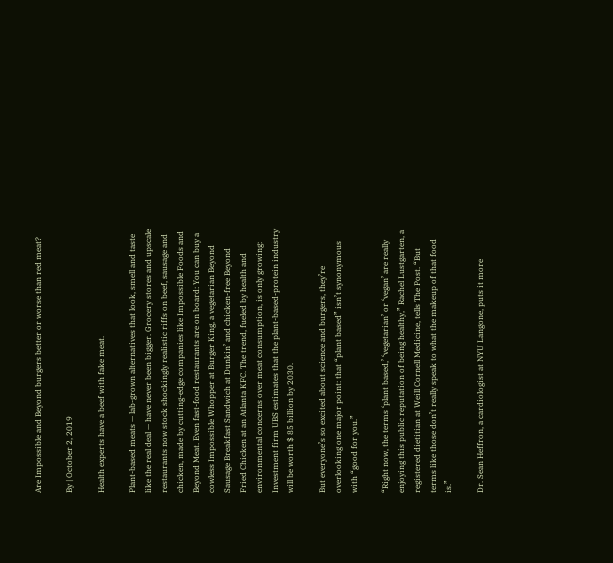Are Impossible and Beyond burgers better or worse than red meat?

By | October 2, 2019

Health experts have a beef with fake meat.

Plant-based meats — lab-grown alternatives that look, smell and taste like the real deal — have never been bigger. Grocery stores and upscale restaurants now stock shockingly realistic riffs on beef, sausage and chicken, made by cutting-edge companies like Impossible Foods and Beyond Meat. Even fast-food restaurants are on board: You can buy a cowless Impossible Whopper at Burger King, a vegetarian Beyond Sausage Breakfast Sandwich at Dunkin’ and chicken-free Beyond Fried Chicken at an Atlanta KFC. The trend, fueled by health and environmental concerns over meat consumption, is only growing: Investment firm UBS estimates that the plant-based-protein industry will be worth $ 85 billion by 2030.

But everyone’s so excited about science and burgers, they’re overlooking one major point: that “plant based” isn’t synonymous with “good for you.”

“Right now, the terms ‘plant based,’ ‘vegetarian’ or ‘vegan’ are really enjoying this public reputation of being healthy,” Rachel Lustgarten, a registered dietitian at Weill Cornell Medicine, tells The Post. “But terms like those don’t really speak to what the makeup of that food is.”

Dr. Sean Heffron, a cardiologist at NYU Langone, puts it more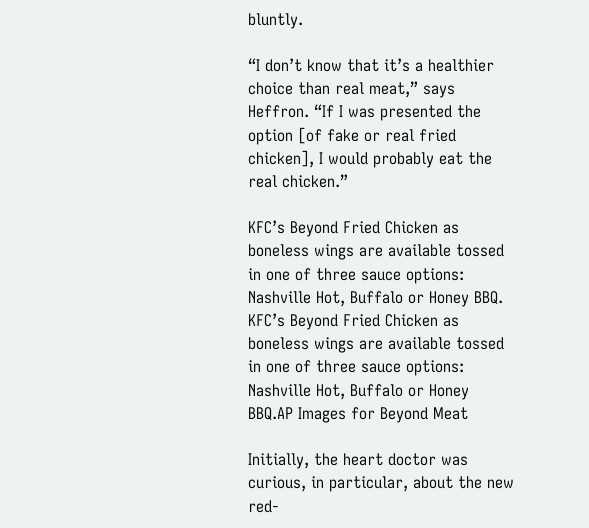bluntly.

“I don’t know that it’s a healthier choice than real meat,” says Heffron. “If I was presented the option [of fake or real fried chicken], I would probably eat the real chicken.”

KFC’s Beyond Fried Chicken as boneless wings are available tossed in one of three sauce options: Nashville Hot, Buffalo or Honey BBQ.
KFC’s Beyond Fried Chicken as boneless wings are available tossed in one of three sauce options: Nashville Hot, Buffalo or Honey BBQ.AP Images for Beyond Meat

Initially, the heart doctor was curious, in particular, about the new red-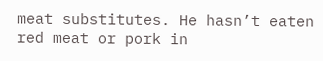meat substitutes. He hasn’t eaten red meat or pork in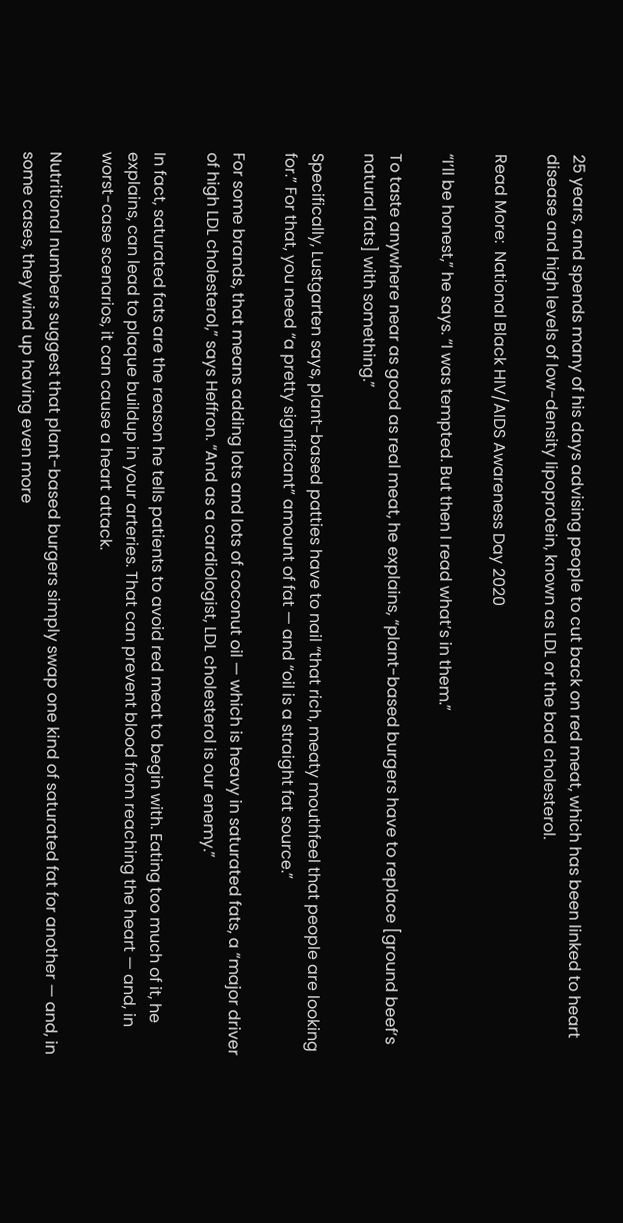25 years, and spends many of his days advising people to cut back on red meat, which has been linked to heart disease and high levels of low-density lipoprotein, known as LDL or the bad cholesterol.

Read More:  National Black HIV/AIDS Awareness Day 2020

“I’ll be honest,” he says. “I was tempted. But then I read what’s in them.”

To taste anywhere near as good as real meat, he explains, “plant-based burgers have to replace [ground beef’s natural fats] with something.”

Specifically, Lustgarten says, plant-based patties have to nail “that rich, meaty mouthfeel that people are looking for.” For that, you need “a pretty significant” amount of fat — and “oil is a straight fat source.”

For some brands, that means adding lots and lots of coconut oil — which is heavy in saturated fats, a “major driver of high LDL cholesterol,” says Heffron. “And as a cardiologist, LDL cholesterol is our enemy.”

In fact, saturated fats are the reason he tells patients to avoid red meat to begin with. Eating too much of it, he explains, can lead to plaque buildup in your arteries. That can prevent blood from reaching the heart — and, in worst-case scenarios, it can cause a heart attack.

Nutritional numbers suggest that plant-based burgers simply swap one kind of saturated fat for another — and, in some cases, they wind up having even more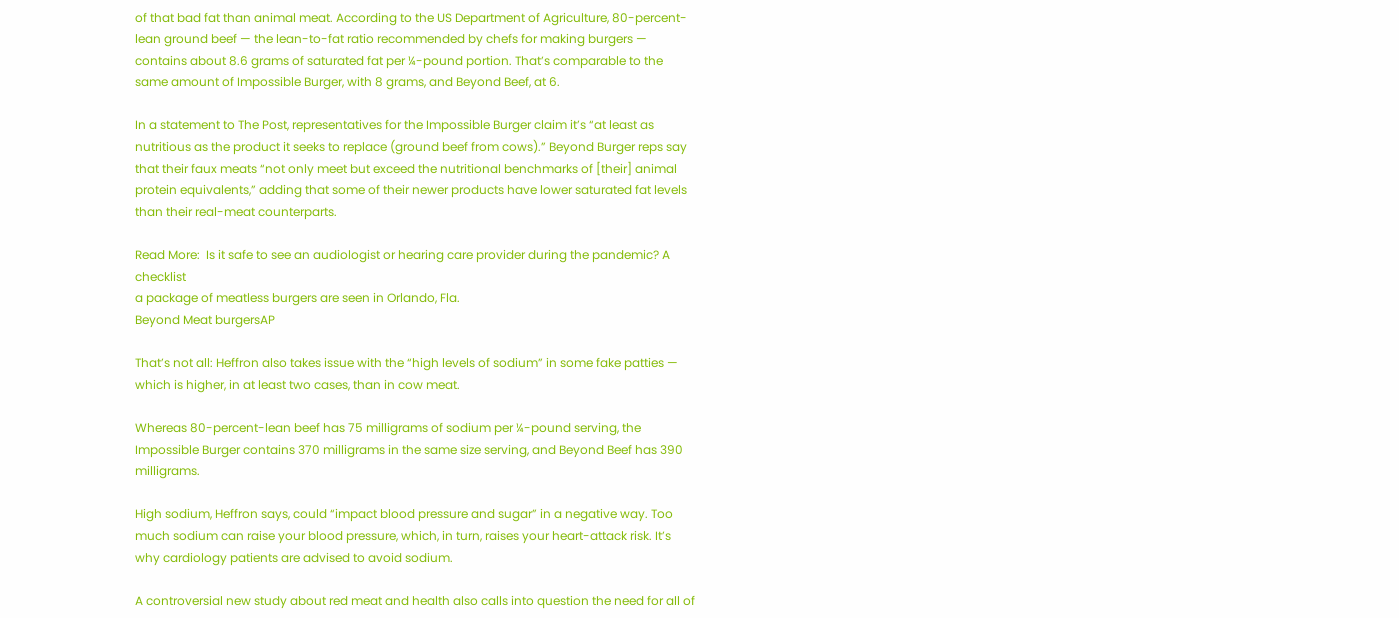of that bad fat than animal meat. According to the US Department of Agriculture, 80-percent-lean ground beef — the lean-to-fat ratio recommended by chefs for making burgers — contains about 8.6 grams of saturated fat per ¼-pound portion. That’s comparable to the same amount of Impossible Burger, with 8 grams, and Beyond Beef, at 6.

In a statement to The Post, representatives for the Impossible Burger claim it’s “at least as nutritious as the product it seeks to replace (ground beef from cows).” Beyond Burger reps say that their faux meats “not only meet but exceed the nutritional benchmarks of [their] animal protein equivalents,” adding that some of their newer products have lower saturated fat levels than their real-meat counterparts.

Read More:  Is it safe to see an audiologist or hearing care provider during the pandemic? A checklist
a package of meatless burgers are seen in Orlando, Fla.
Beyond Meat burgersAP

That’s not all: Heffron also takes issue with the “high levels of sodium” in some fake patties — which is higher, in at least two cases, than in cow meat.

Whereas 80-percent-lean beef has 75 milligrams of sodium per ¼-pound serving, the Impossible Burger contains 370 milligrams in the same size serving, and Beyond Beef has 390 milligrams.

High sodium, Heffron says, could “impact blood pressure and sugar” in a negative way. Too much sodium can raise your blood pressure, which, in turn, raises your heart-attack risk. It’s why cardiology patients are advised to avoid sodium.

A controversial new study about red meat and health also calls into question the need for all of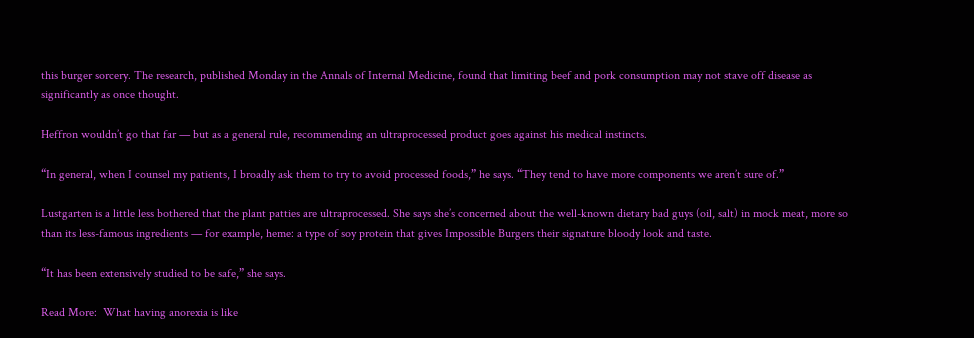this burger sorcery. The research, published Monday in the Annals of Internal Medicine, found that limiting beef and pork consumption may not stave off disease as significantly as once thought.

Heffron wouldn’t go that far — but as a general rule, recommending an ultraprocessed product goes against his medical instincts.

“In general, when I counsel my patients, I broadly ask them to try to avoid processed foods,” he says. “They tend to have more components we aren’t sure of.”

Lustgarten is a little less bothered that the plant patties are ultraprocessed. She says she’s concerned about the well-known dietary bad guys (oil, salt) in mock meat, more so than its less-famous ingredients — for example, heme: a type of soy protein that gives Impossible Burgers their signature bloody look and taste.

“It has been extensively studied to be safe,” she says.

Read More:  What having anorexia is like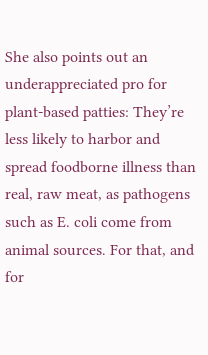She also points out an underappreciated pro for plant-based patties: They’re less likely to harbor and spread foodborne illness than real, raw meat, as pathogens such as E. coli come from animal sources. For that, and for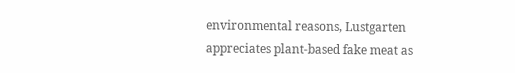environmental reasons, Lustgarten appreciates plant-based fake meat as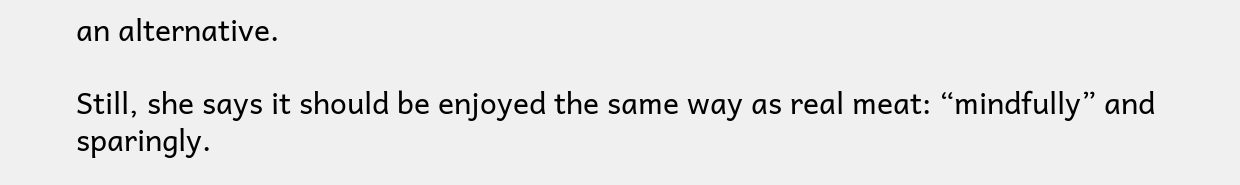an alternative.

Still, she says it should be enjoyed the same way as real meat: “mindfully” and sparingly.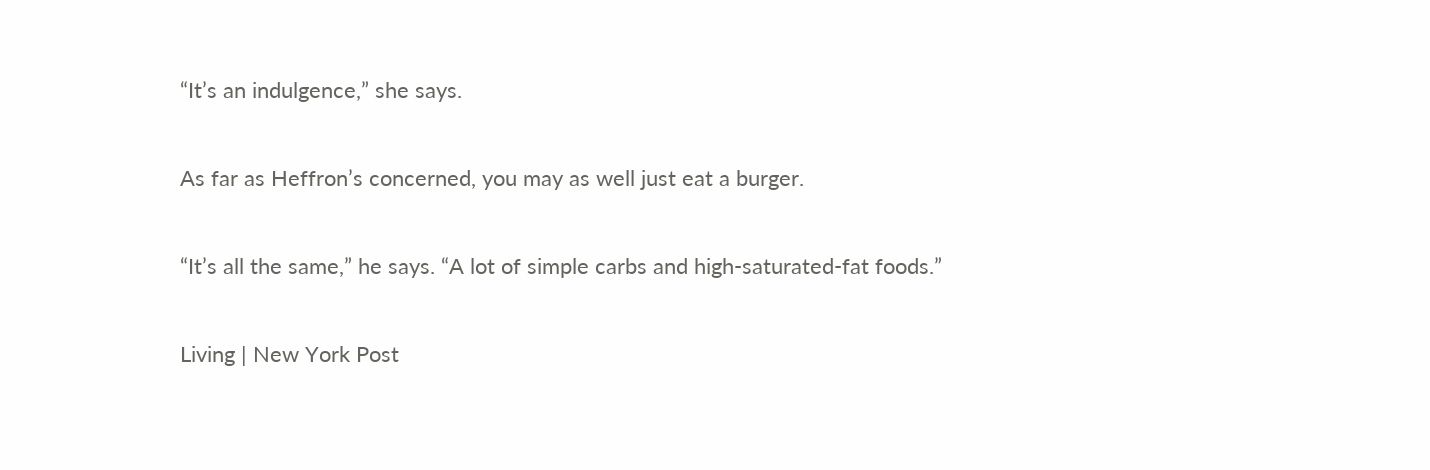“It’s an indulgence,” she says.

As far as Heffron’s concerned, you may as well just eat a burger.

“It’s all the same,” he says. “A lot of simple carbs and high-saturated-fat foods.”

Living | New York Post